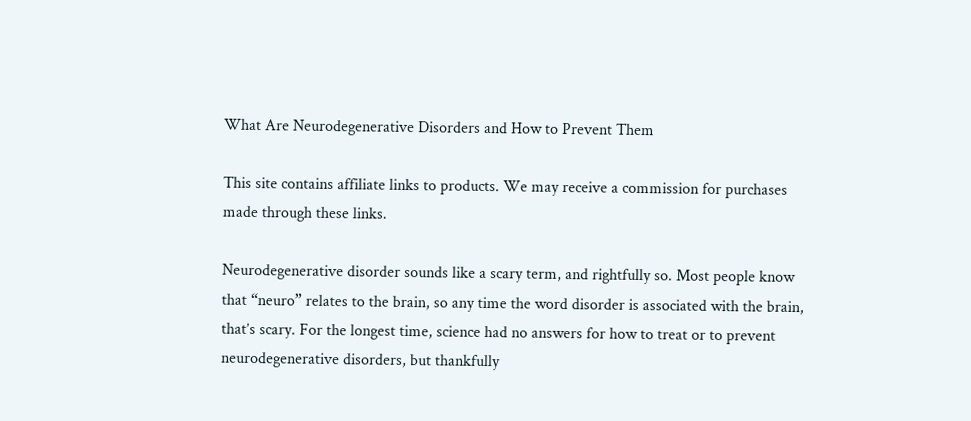What Are Neurodegenerative Disorders and How to Prevent Them

This site contains affiliate links to products. We may receive a commission for purchases made through these links.

Neurodegenerative disorder sounds like a scary term, and rightfully so. Most people know that “neuro” relates to the brain, so any time the word disorder is associated with the brain, that’s scary. For the longest time, science had no answers for how to treat or to prevent neurodegenerative disorders, but thankfully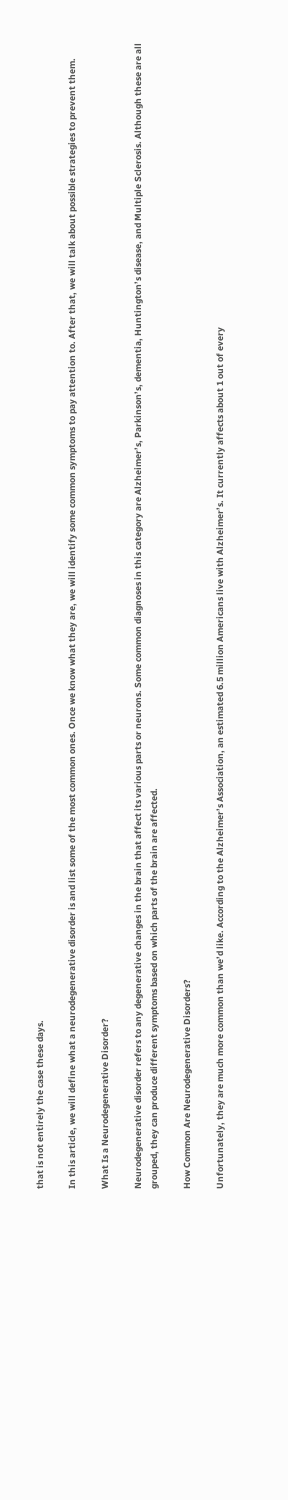that is not entirely the case these days.

In this article, we will define what a neurodegenerative disorder is and list some of the most common ones. Once we know what they are, we will identify some common symptoms to pay attention to. After that, we will talk about possible strategies to prevent them.

What Is a Neurodegenerative Disorder?

Neurodegenerative disorder refers to any degenerative changes in the brain that affect its various parts or neurons. Some common diagnoses in this category are Alzheimer’s, Parkinson’s, dementia, Huntington’s disease, and Multiple Sclerosis. Although these are all grouped, they can produce different symptoms based on which parts of the brain are affected.

How Common Are Neurodegenerative Disorders?

Unfortunately, they are much more common than we’d like. According to the Alzheimer’s Association, an estimated 6.5 million Americans live with Alzheimer’s. It currently affects about 1 out of every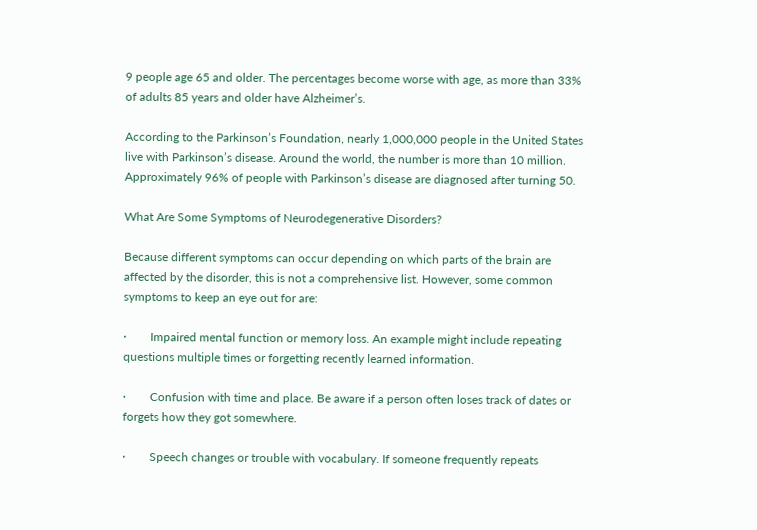9 people age 65 and older. The percentages become worse with age, as more than 33% of adults 85 years and older have Alzheimer’s.

According to the Parkinson’s Foundation, nearly 1,000,000 people in the United States live with Parkinson’s disease. Around the world, the number is more than 10 million. Approximately 96% of people with Parkinson’s disease are diagnosed after turning 50.

What Are Some Symptoms of Neurodegenerative Disorders?

Because different symptoms can occur depending on which parts of the brain are affected by the disorder, this is not a comprehensive list. However, some common symptoms to keep an eye out for are:

·        Impaired mental function or memory loss. An example might include repeating questions multiple times or forgetting recently learned information.

·        Confusion with time and place. Be aware if a person often loses track of dates or forgets how they got somewhere.

·        Speech changes or trouble with vocabulary. If someone frequently repeats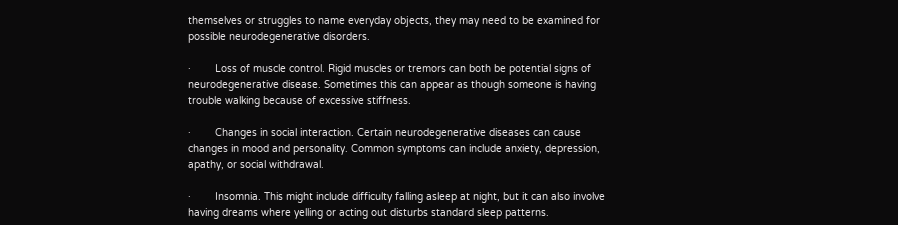themselves or struggles to name everyday objects, they may need to be examined for possible neurodegenerative disorders.

·        Loss of muscle control. Rigid muscles or tremors can both be potential signs of neurodegenerative disease. Sometimes this can appear as though someone is having trouble walking because of excessive stiffness.

·        Changes in social interaction. Certain neurodegenerative diseases can cause changes in mood and personality. Common symptoms can include anxiety, depression, apathy, or social withdrawal.

·        Insomnia. This might include difficulty falling asleep at night, but it can also involve having dreams where yelling or acting out disturbs standard sleep patterns.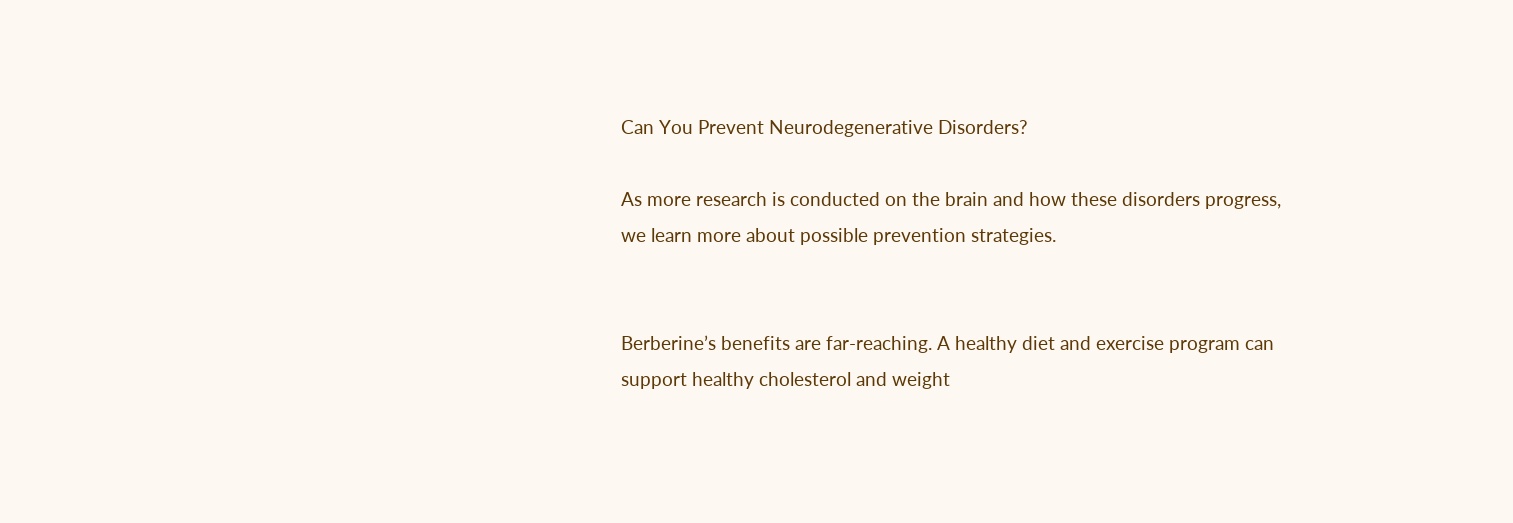Can You Prevent Neurodegenerative Disorders?

As more research is conducted on the brain and how these disorders progress, we learn more about possible prevention strategies.


Berberine’s benefits are far-reaching. A healthy diet and exercise program can support healthy cholesterol and weight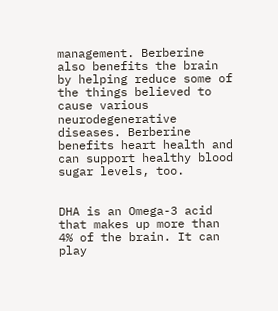management. Berberine also benefits the brain by helping reduce some of the things believed to cause various neurodegenerative diseases. Berberine benefits heart health and can support healthy blood sugar levels, too.


DHA is an Omega-3 acid that makes up more than 4% of the brain. It can play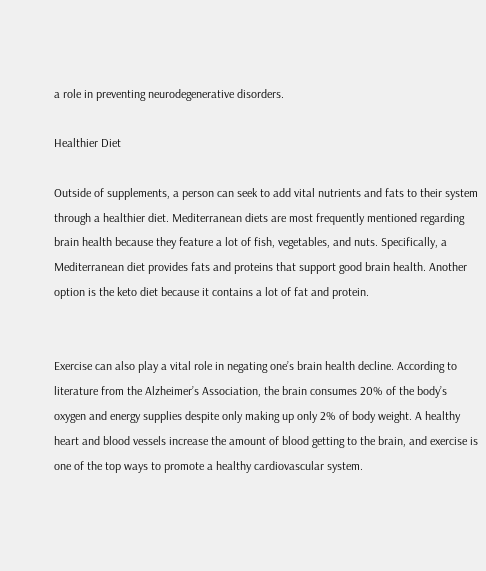a role in preventing neurodegenerative disorders.

Healthier Diet

Outside of supplements, a person can seek to add vital nutrients and fats to their system through a healthier diet. Mediterranean diets are most frequently mentioned regarding brain health because they feature a lot of fish, vegetables, and nuts. Specifically, a Mediterranean diet provides fats and proteins that support good brain health. Another option is the keto diet because it contains a lot of fat and protein.


Exercise can also play a vital role in negating one’s brain health decline. According to literature from the Alzheimer’s Association, the brain consumes 20% of the body’s oxygen and energy supplies despite only making up only 2% of body weight. A healthy heart and blood vessels increase the amount of blood getting to the brain, and exercise is one of the top ways to promote a healthy cardiovascular system.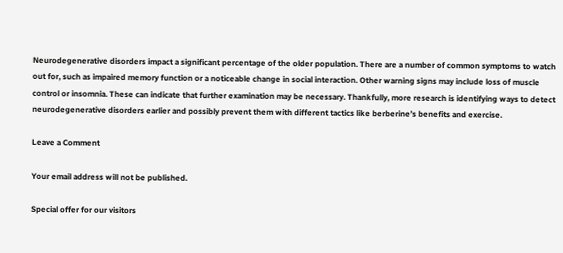Neurodegenerative disorders impact a significant percentage of the older population. There are a number of common symptoms to watch out for, such as impaired memory function or a noticeable change in social interaction. Other warning signs may include loss of muscle control or insomnia. These can indicate that further examination may be necessary. Thankfully, more research is identifying ways to detect neurodegenerative disorders earlier and possibly prevent them with different tactics like berberine’s benefits and exercise.

Leave a Comment

Your email address will not be published.

Special offer for our visitors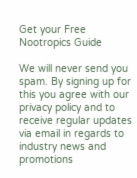Get your Free Nootropics Guide

We will never send you spam. By signing up for this you agree with our privacy policy and to receive regular updates via email in regards to industry news and promotions